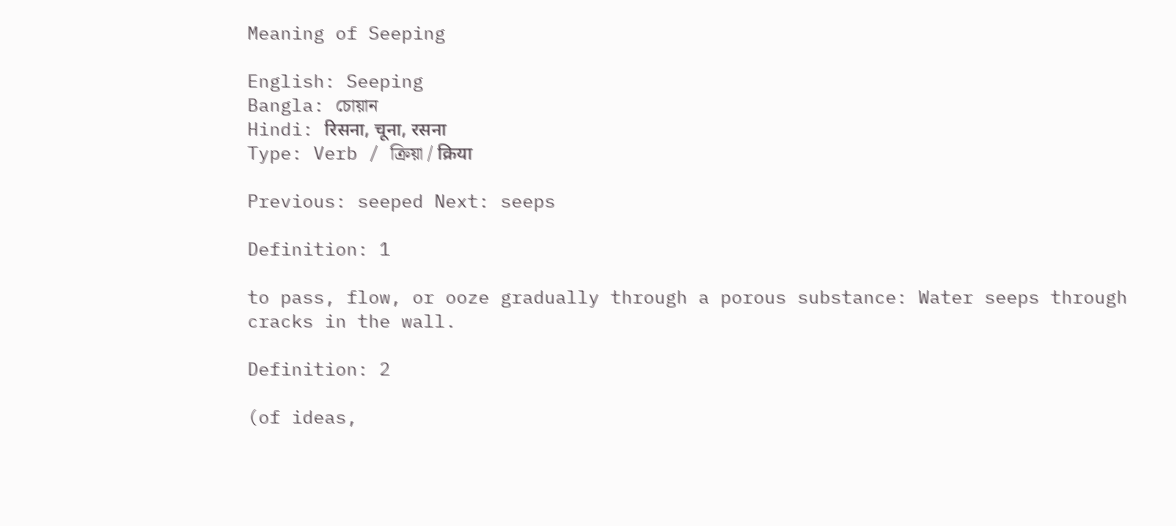Meaning of Seeping

English: Seeping
Bangla: চোয়ান
Hindi: रिसना, चूना, रसना
Type: Verb / ক্রিয়া / क्रिया

Previous: seeped Next: seeps

Definition: 1

to pass, flow, or ooze gradually through a porous substance: Water seeps through cracks in the wall.

Definition: 2

(of ideas,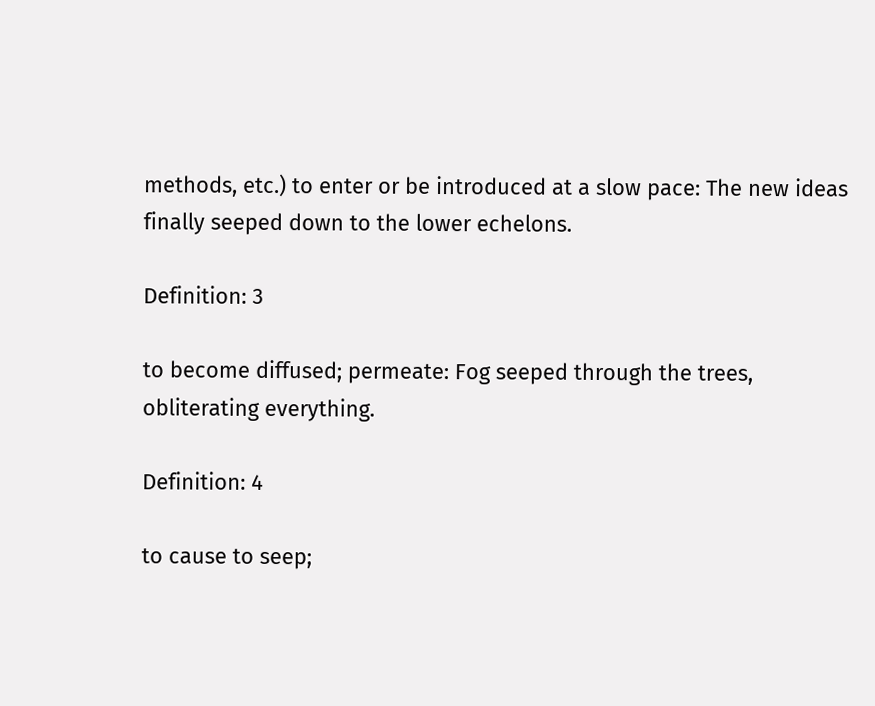methods, etc.) to enter or be introduced at a slow pace: The new ideas finally seeped down to the lower echelons.

Definition: 3

to become diffused; permeate: Fog seeped through the trees, obliterating everything.

Definition: 4

to cause to seep;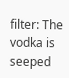filter: The vodka is seeped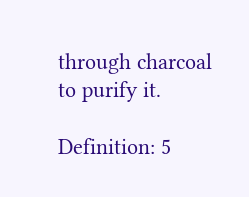through charcoal to purify it.

Definition: 5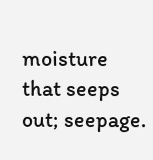moisture that seeps out; seepage.